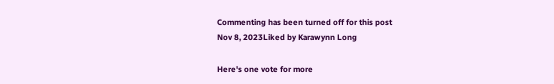Commenting has been turned off for this post
Nov 8, 2023Liked by Karawynn Long

Here's one vote for more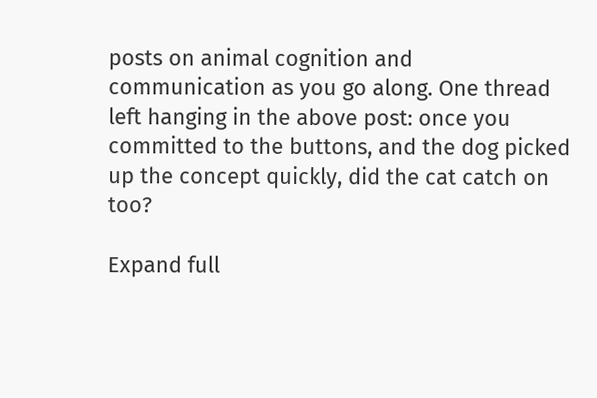posts on animal cognition and communication as you go along. One thread left hanging in the above post: once you committed to the buttons, and the dog picked up the concept quickly, did the cat catch on too?

Expand full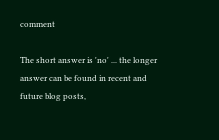comment

The short answer is 'no' ... the longer answer can be found in recent and future blog posts,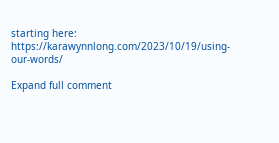starting here: https://karawynnlong.com/2023/10/19/using-our-words/

Expand full comment